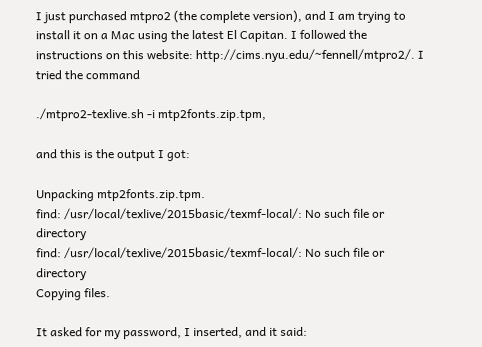I just purchased mtpro2 (the complete version), and I am trying to install it on a Mac using the latest El Capitan. I followed the instructions on this website: http://cims.nyu.edu/~fennell/mtpro2/. I tried the command

./mtpro2-texlive.sh -i mtp2fonts.zip.tpm,

and this is the output I got:

Unpacking mtp2fonts.zip.tpm.
find: /usr/local/texlive/2015basic/texmf-local/: No such file or directory
find: /usr/local/texlive/2015basic/texmf-local/: No such file or directory
Copying files.

It asked for my password, I inserted, and it said: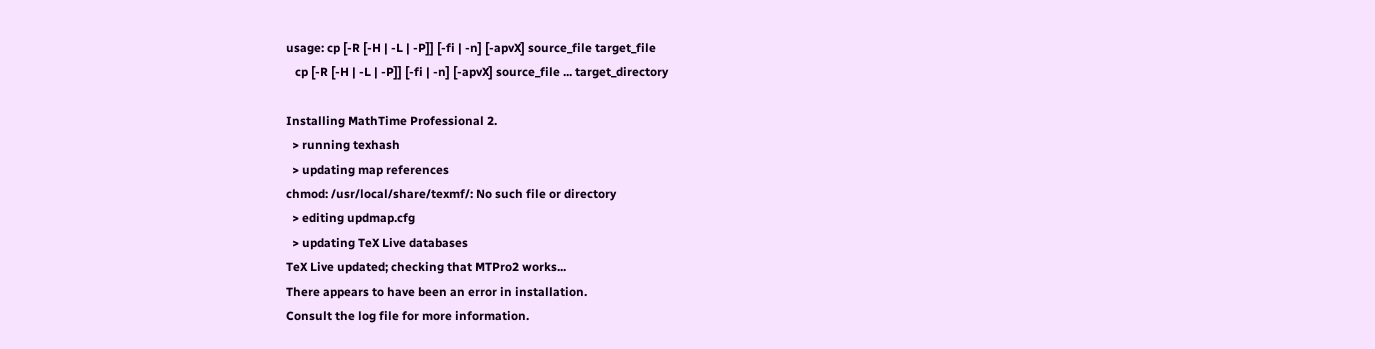usage: cp [-R [-H | -L | -P]] [-fi | -n] [-apvX] source_file target_file
   cp [-R [-H | -L | -P]] [-fi | -n] [-apvX] source_file ... target_directory

Installing MathTime Professional 2.
  > running texhash
  > updating map references
chmod: /usr/local/share/texmf/: No such file or directory
  > editing updmap.cfg
  > updating TeX Live databases
TeX Live updated; checking that MTPro2 works...
There appears to have been an error in installation.
Consult the log file for more information.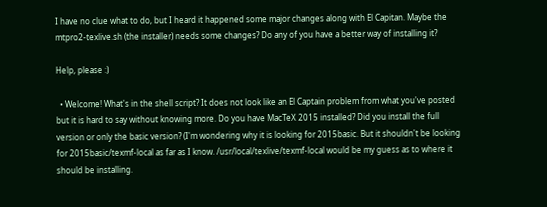I have no clue what to do, but I heard it happened some major changes along with El Capitan. Maybe the mtpro2-texlive.sh (the installer) needs some changes? Do any of you have a better way of installing it?

Help, please :)

  • Welcome! What's in the shell script? It does not look like an El Captain problem from what you've posted but it is hard to say without knowing more. Do you have MacTeX 2015 installed? Did you install the full version or only the basic version? (I'm wondering why it is looking for 2015basic. But it shouldn't be looking for 2015basic/texmf-local as far as I know. /usr/local/texlive/texmf-local would be my guess as to where it should be installing.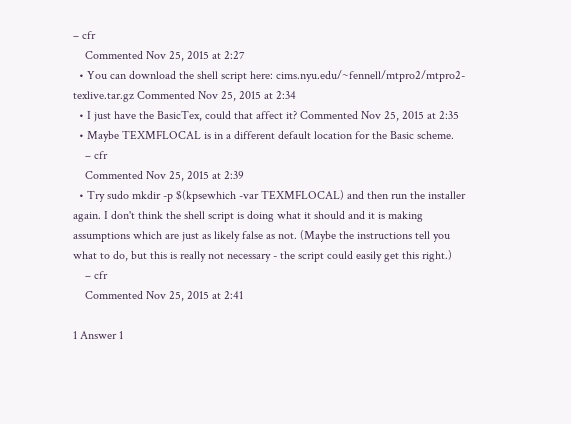– cfr
    Commented Nov 25, 2015 at 2:27
  • You can download the shell script here: cims.nyu.edu/~fennell/mtpro2/mtpro2-texlive.tar.gz Commented Nov 25, 2015 at 2:34
  • I just have the BasicTex, could that affect it? Commented Nov 25, 2015 at 2:35
  • Maybe TEXMFLOCAL is in a different default location for the Basic scheme.
    – cfr
    Commented Nov 25, 2015 at 2:39
  • Try sudo mkdir -p $(kpsewhich -var TEXMFLOCAL) and then run the installer again. I don't think the shell script is doing what it should and it is making assumptions which are just as likely false as not. (Maybe the instructions tell you what to do, but this is really not necessary - the script could easily get this right.)
    – cfr
    Commented Nov 25, 2015 at 2:41

1 Answer 1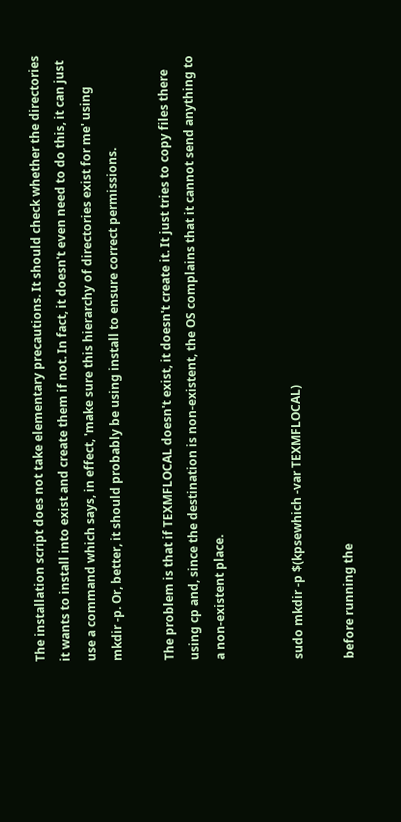The installation script does not take elementary precautions. It should check whether the directories it wants to install into exist and create them if not. In fact, it doesn't even need to do this, it can just use a command which says, in effect, 'make sure this hierarchy of directories exist for me' using mkdir -p. Or, better, it should probably be using install to ensure correct permissions.

The problem is that if TEXMFLOCAL doesn't exist, it doesn't create it. It just tries to copy files there using cp and, since the destination is non-existent, the OS complains that it cannot send anything to a non-existent place.


sudo mkdir -p $(kpsewhich -var TEXMFLOCAL)

before running the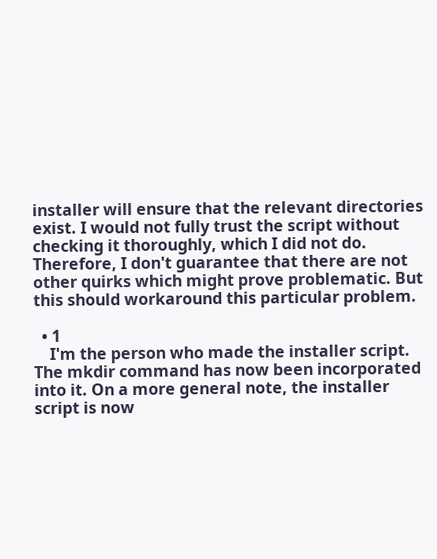installer will ensure that the relevant directories exist. I would not fully trust the script without checking it thoroughly, which I did not do. Therefore, I don't guarantee that there are not other quirks which might prove problematic. But this should workaround this particular problem.

  • 1
    I'm the person who made the installer script. The mkdir command has now been incorporated into it. On a more general note, the installer script is now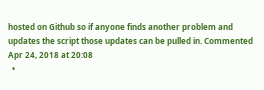hosted on Github so if anyone finds another problem and updates the script those updates can be pulled in. Commented Apr 24, 2018 at 20:08
  •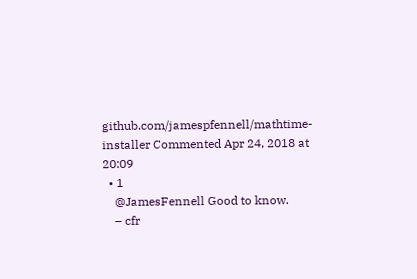github.com/jamespfennell/mathtime-installer Commented Apr 24, 2018 at 20:09
  • 1
    @JamesFennell Good to know.
    – cfr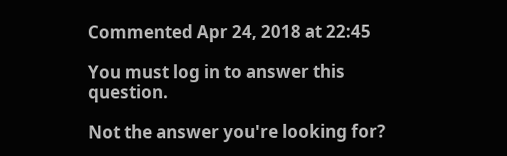Commented Apr 24, 2018 at 22:45

You must log in to answer this question.

Not the answer you're looking for?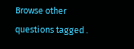Browse other questions tagged .